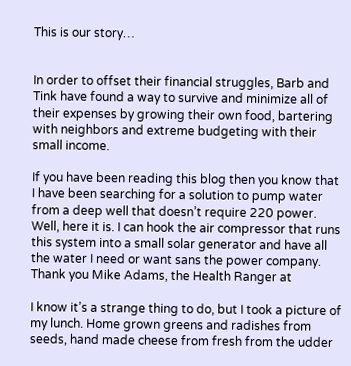This is our story…


In order to offset their financial struggles, Barb and Tink have found a way to survive and minimize all of their expenses by growing their own food, bartering with neighbors and extreme budgeting with their small income.

If you have been reading this blog then you know that I have been searching for a solution to pump water from a deep well that doesn’t require 220 power. Well, here it is. I can hook the air compressor that runs this system into a small solar generator and have all the water I need or want sans the power company. Thank you Mike Adams, the Health Ranger at

I know it’s a strange thing to do, but I took a picture of my lunch. Home grown greens and radishes from seeds, hand made cheese from fresh from the udder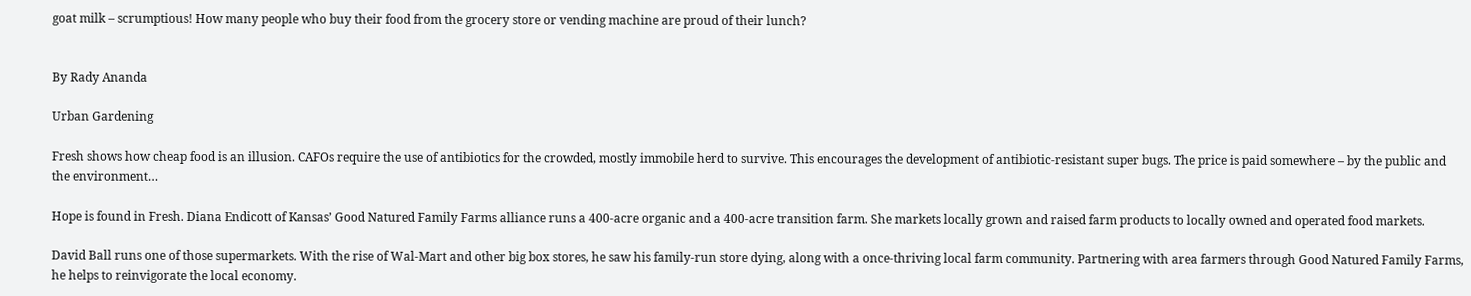goat milk – scrumptious! How many people who buy their food from the grocery store or vending machine are proud of their lunch?


By Rady Ananda

Urban Gardening

Fresh shows how cheap food is an illusion. CAFOs require the use of antibiotics for the crowded, mostly immobile herd to survive. This encourages the development of antibiotic-resistant super bugs. The price is paid somewhere – by the public and the environment…

Hope is found in Fresh. Diana Endicott of Kansas’ Good Natured Family Farms alliance runs a 400-acre organic and a 400-acre transition farm. She markets locally grown and raised farm products to locally owned and operated food markets.

David Ball runs one of those supermarkets. With the rise of Wal-Mart and other big box stores, he saw his family-run store dying, along with a once-thriving local farm community. Partnering with area farmers through Good Natured Family Farms, he helps to reinvigorate the local economy.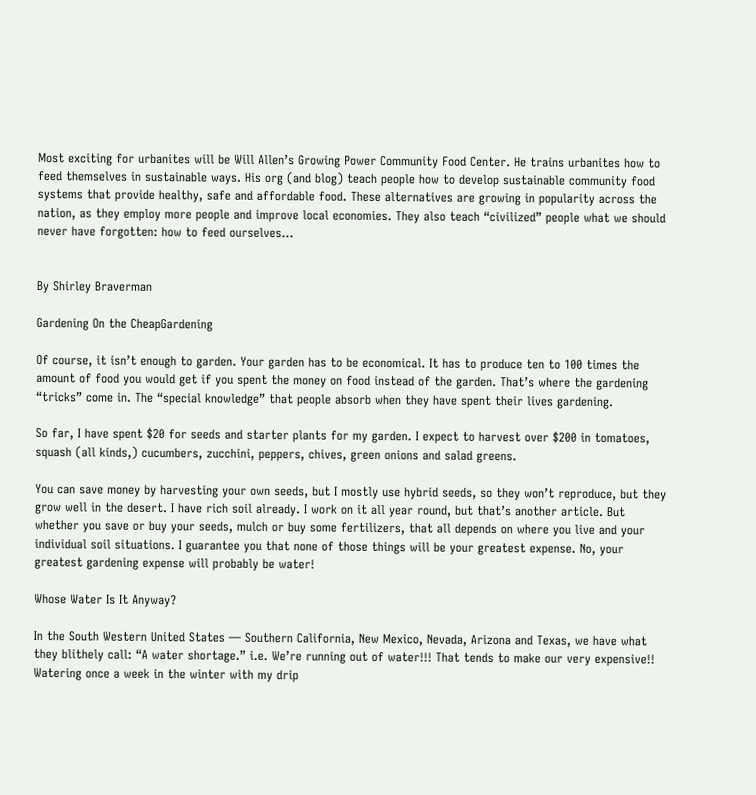Most exciting for urbanites will be Will Allen’s Growing Power Community Food Center. He trains urbanites how to feed themselves in sustainable ways. His org (and blog) teach people how to develop sustainable community food systems that provide healthy, safe and affordable food. These alternatives are growing in popularity across the nation, as they employ more people and improve local economies. They also teach “civilized” people what we should never have forgotten: how to feed ourselves…


By Shirley Braverman

Gardening On the CheapGardening

Of course, it isn’t enough to garden. Your garden has to be economical. It has to produce ten to 100 times the amount of food you would get if you spent the money on food instead of the garden. That’s where the gardening “tricks” come in. The “special knowledge” that people absorb when they have spent their lives gardening.

So far, I have spent $20 for seeds and starter plants for my garden. I expect to harvest over $200 in tomatoes, squash (all kinds,) cucumbers, zucchini, peppers, chives, green onions and salad greens.

You can save money by harvesting your own seeds, but I mostly use hybrid seeds, so they won’t reproduce, but they grow well in the desert. I have rich soil already. I work on it all year round, but that’s another article. But whether you save or buy your seeds, mulch or buy some fertilizers, that all depends on where you live and your individual soil situations. I guarantee you that none of those things will be your greatest expense. No, your greatest gardening expense will probably be water!

Whose Water Is It Anyway?

In the South Western United States — Southern California, New Mexico, Nevada, Arizona and Texas, we have what they blithely call: “A water shortage.” i.e. We’re running out of water!!! That tends to make our very expensive!! Watering once a week in the winter with my drip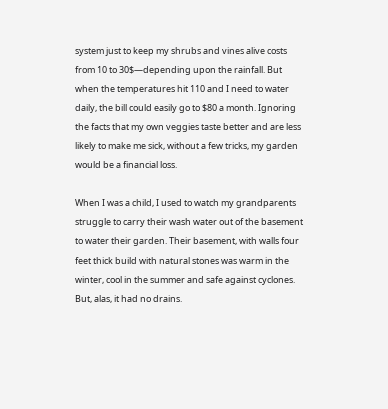system just to keep my shrubs and vines alive costs from 10 to 30$—depending upon the rainfall. But when the temperatures hit 110 and I need to water daily, the bill could easily go to $80 a month. Ignoring the facts that my own veggies taste better and are less likely to make me sick, without a few tricks, my garden would be a financial loss.

When I was a child, I used to watch my grandparents struggle to carry their wash water out of the basement to water their garden. Their basement, with walls four feet thick build with natural stones was warm in the winter, cool in the summer and safe against cyclones. But, alas, it had no drains.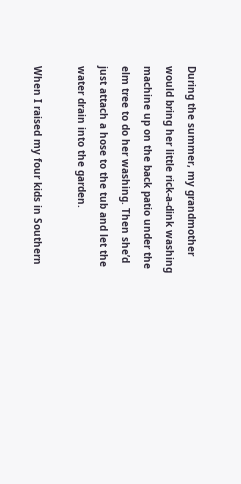During the summer, my grandmother would bring her little rick-a-dink washing machine up on the back patio under the elm tree to do her washing. Then she’d just attach a hose to the tub and let the water drain into the garden.

When I raised my four kids in Southern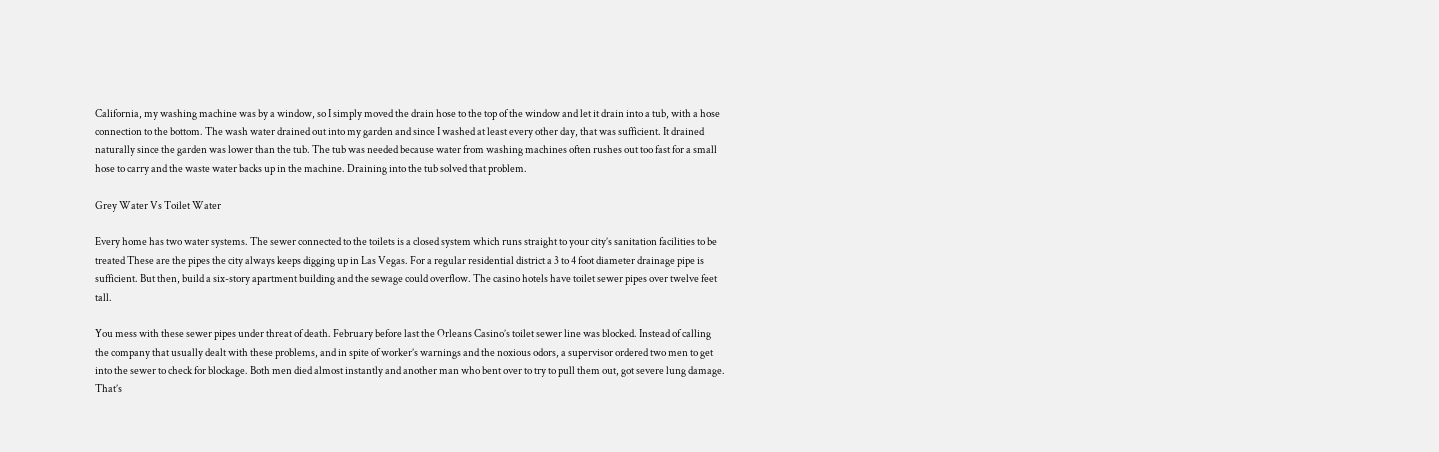California, my washing machine was by a window, so I simply moved the drain hose to the top of the window and let it drain into a tub, with a hose connection to the bottom. The wash water drained out into my garden and since I washed at least every other day, that was sufficient. It drained naturally since the garden was lower than the tub. The tub was needed because water from washing machines often rushes out too fast for a small hose to carry and the waste water backs up in the machine. Draining into the tub solved that problem.

Grey Water Vs Toilet Water

Every home has two water systems. The sewer connected to the toilets is a closed system which runs straight to your city’s sanitation facilities to be treated These are the pipes the city always keeps digging up in Las Vegas. For a regular residential district a 3 to 4 foot diameter drainage pipe is sufficient. But then, build a six-story apartment building and the sewage could overflow. The casino hotels have toilet sewer pipes over twelve feet tall.

You mess with these sewer pipes under threat of death. February before last the Orleans Casino’s toilet sewer line was blocked. Instead of calling the company that usually dealt with these problems, and in spite of worker’s warnings and the noxious odors, a supervisor ordered two men to get into the sewer to check for blockage. Both men died almost instantly and another man who bent over to try to pull them out, got severe lung damage. That’s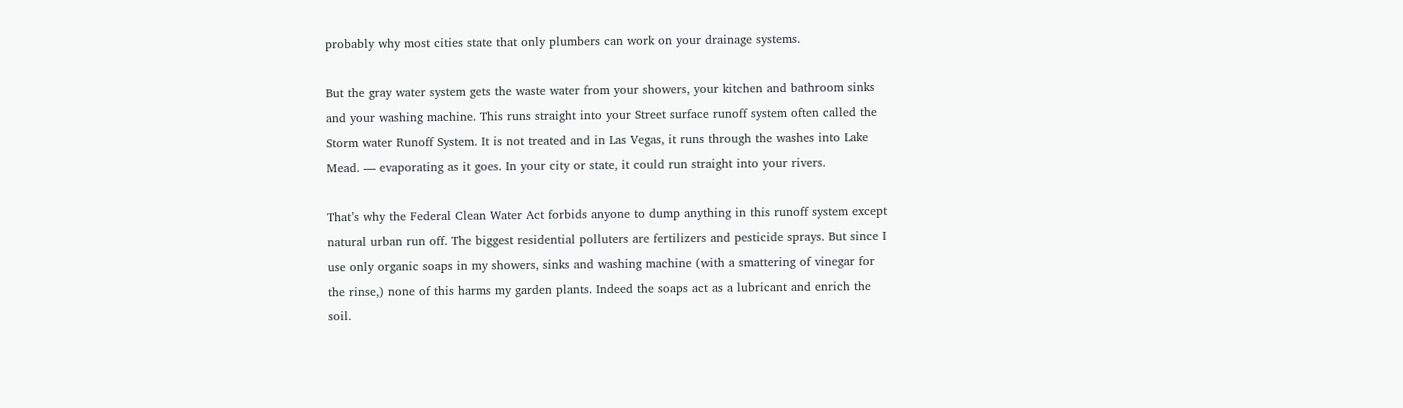probably why most cities state that only plumbers can work on your drainage systems.

But the gray water system gets the waste water from your showers, your kitchen and bathroom sinks and your washing machine. This runs straight into your Street surface runoff system often called the Storm water Runoff System. It is not treated and in Las Vegas, it runs through the washes into Lake Mead. — evaporating as it goes. In your city or state, it could run straight into your rivers.

That’s why the Federal Clean Water Act forbids anyone to dump anything in this runoff system except natural urban run off. The biggest residential polluters are fertilizers and pesticide sprays. But since I use only organic soaps in my showers, sinks and washing machine (with a smattering of vinegar for the rinse,) none of this harms my garden plants. Indeed the soaps act as a lubricant and enrich the soil.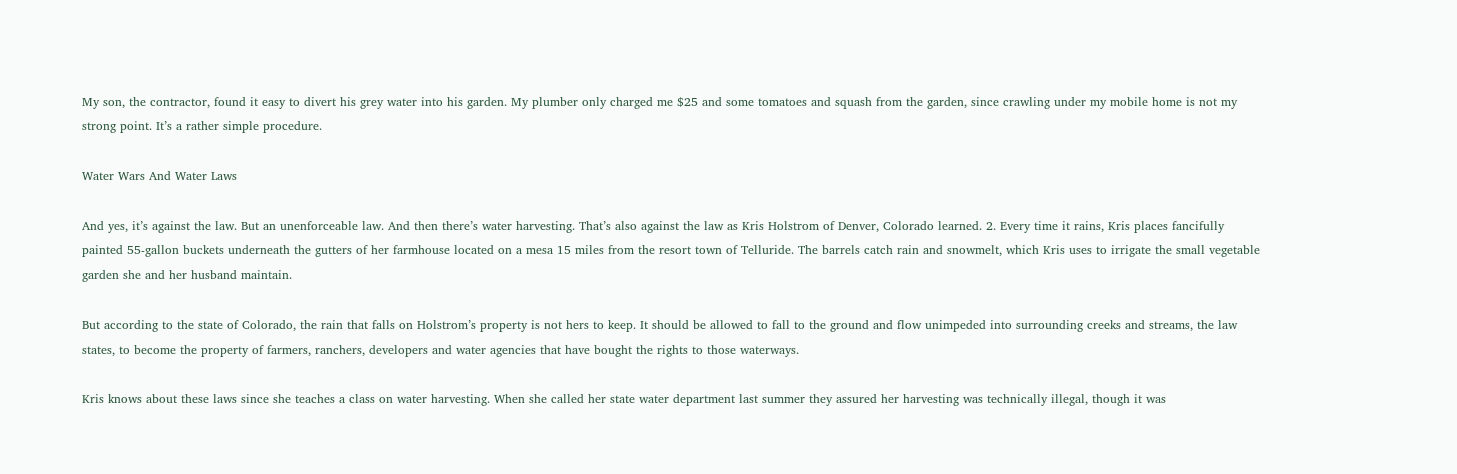My son, the contractor, found it easy to divert his grey water into his garden. My plumber only charged me $25 and some tomatoes and squash from the garden, since crawling under my mobile home is not my strong point. It’s a rather simple procedure.

Water Wars And Water Laws

And yes, it’s against the law. But an unenforceable law. And then there’s water harvesting. That’s also against the law as Kris Holstrom of Denver, Colorado learned. 2. Every time it rains, Kris places fancifully painted 55-gallon buckets underneath the gutters of her farmhouse located on a mesa 15 miles from the resort town of Telluride. The barrels catch rain and snowmelt, which Kris uses to irrigate the small vegetable garden she and her husband maintain.

But according to the state of Colorado, the rain that falls on Holstrom’s property is not hers to keep. It should be allowed to fall to the ground and flow unimpeded into surrounding creeks and streams, the law states, to become the property of farmers, ranchers, developers and water agencies that have bought the rights to those waterways.

Kris knows about these laws since she teaches a class on water harvesting. When she called her state water department last summer they assured her harvesting was technically illegal, though it was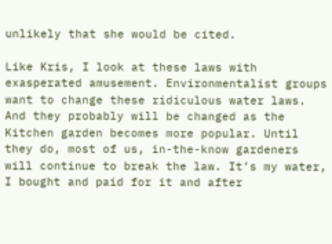unlikely that she would be cited.

Like Kris, I look at these laws with exasperated amusement. Environmentalist groups want to change these ridiculous water laws. And they probably will be changed as the Kitchen garden becomes more popular. Until they do, most of us, in-the-know gardeners will continue to break the law. It’s my water, I bought and paid for it and after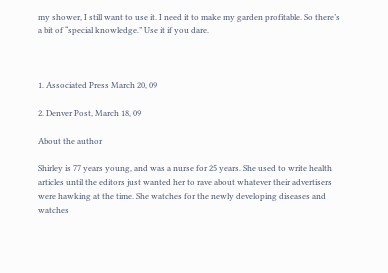my shower, I still want to use it. I need it to make my garden profitable. So there’s a bit of “special knowledge.” Use it if you dare.



1. Associated Press March 20, 09

2. Denver Post, March 18, 09

About the author

Shirley is 77 years young, and was a nurse for 25 years. She used to write health articles until the editors just wanted her to rave about whatever their advertisers were hawking at the time. She watches for the newly developing diseases and watches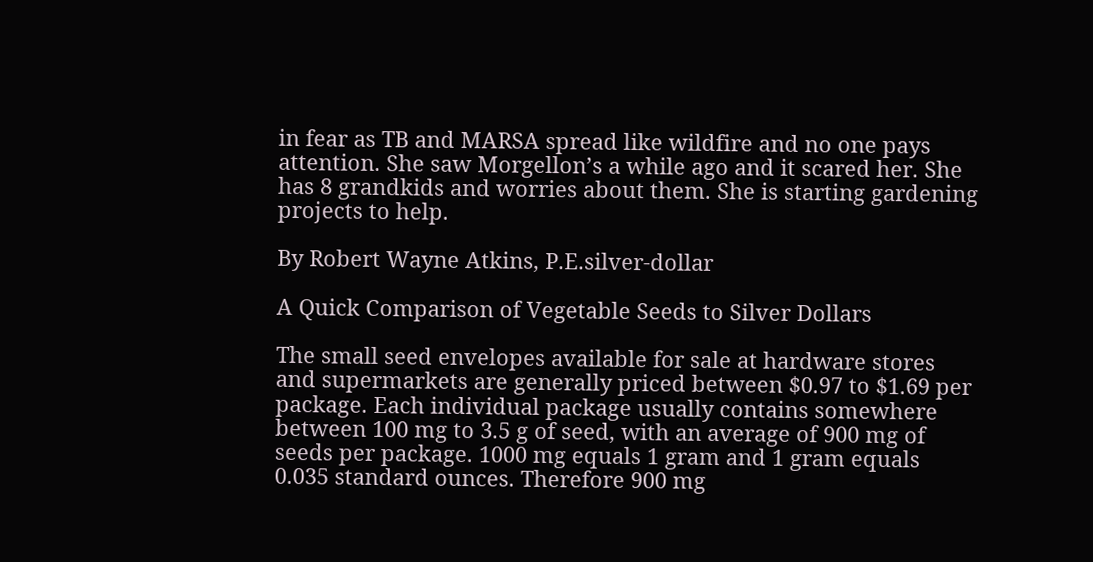in fear as TB and MARSA spread like wildfire and no one pays attention. She saw Morgellon’s a while ago and it scared her. She has 8 grandkids and worries about them. She is starting gardening projects to help.

By Robert Wayne Atkins, P.E.silver-dollar

A Quick Comparison of Vegetable Seeds to Silver Dollars

The small seed envelopes available for sale at hardware stores and supermarkets are generally priced between $0.97 to $1.69 per package. Each individual package usually contains somewhere between 100 mg to 3.5 g of seed, with an average of 900 mg of seeds per package. 1000 mg equals 1 gram and 1 gram equals 0.035 standard ounces. Therefore 900 mg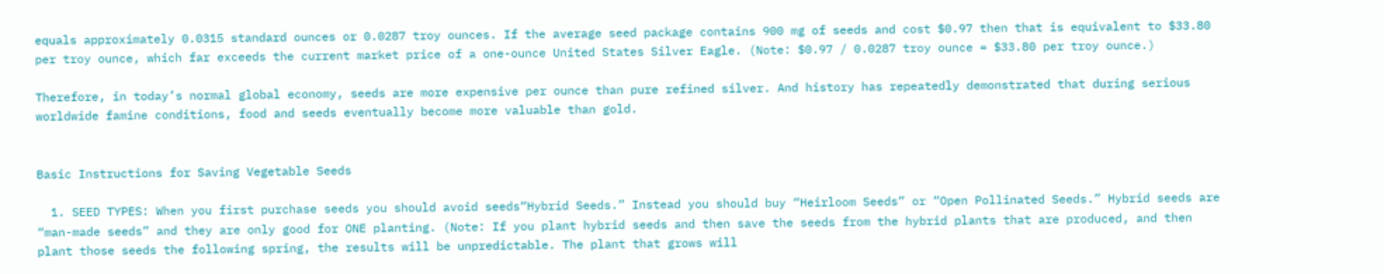equals approximately 0.0315 standard ounces or 0.0287 troy ounces. If the average seed package contains 900 mg of seeds and cost $0.97 then that is equivalent to $33.80 per troy ounce, which far exceeds the current market price of a one-ounce United States Silver Eagle. (Note: $0.97 / 0.0287 troy ounce = $33.80 per troy ounce.)

Therefore, in today’s normal global economy, seeds are more expensive per ounce than pure refined silver. And history has repeatedly demonstrated that during serious worldwide famine conditions, food and seeds eventually become more valuable than gold.


Basic Instructions for Saving Vegetable Seeds

  1. SEED TYPES: When you first purchase seeds you should avoid seeds“Hybrid Seeds.” Instead you should buy “Heirloom Seeds” or “Open Pollinated Seeds.” Hybrid seeds are “man-made seeds” and they are only good for ONE planting. (Note: If you plant hybrid seeds and then save the seeds from the hybrid plants that are produced, and then plant those seeds the following spring, the results will be unpredictable. The plant that grows will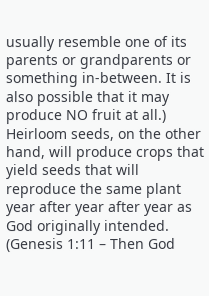usually resemble one of its parents or grandparents or something in-between. It is also possible that it may produce NO fruit at all.) Heirloom seeds, on the other hand, will produce crops that yield seeds that will reproduce the same plant year after year after year as God originally intended. (Genesis 1:11 – Then God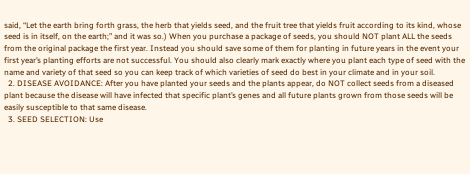said, “Let the earth bring forth grass, the herb that yields seed, and the fruit tree that yields fruit according to its kind, whose seed is in itself, on the earth;” and it was so.) When you purchase a package of seeds, you should NOT plant ALL the seeds from the original package the first year. Instead you should save some of them for planting in future years in the event your first year’s planting efforts are not successful. You should also clearly mark exactly where you plant each type of seed with the name and variety of that seed so you can keep track of which varieties of seed do best in your climate and in your soil.
  2. DISEASE AVOIDANCE: After you have planted your seeds and the plants appear, do NOT collect seeds from a diseased plant because the disease will have infected that specific plant’s genes and all future plants grown from those seeds will be easily susceptible to that same disease.
  3. SEED SELECTION: Use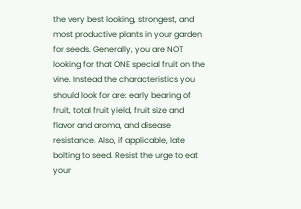the very best looking, strongest, and most productive plants in your garden for seeds. Generally, you are NOT looking for that ONE special fruit on the vine. Instead the characteristics you should look for are: early bearing of fruit, total fruit yield, fruit size and flavor and aroma, and disease resistance. Also, if applicable, late bolting to seed. Resist the urge to eat your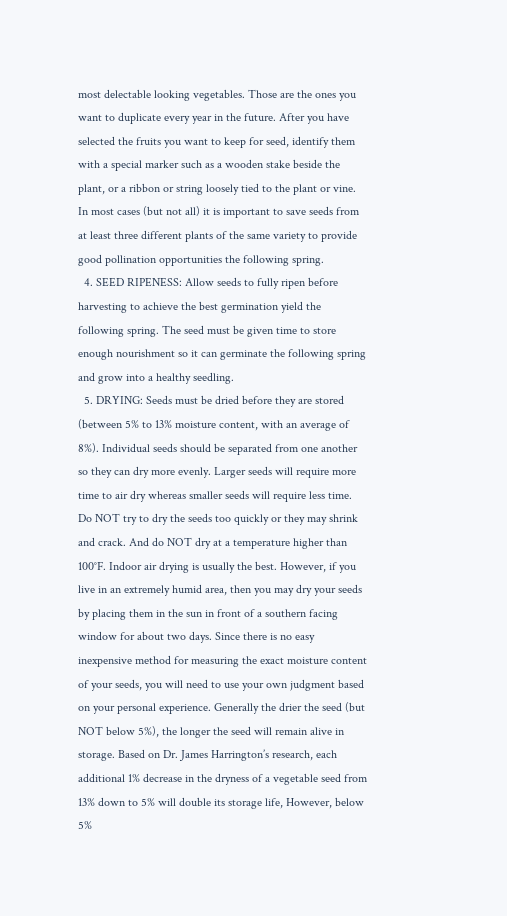most delectable looking vegetables. Those are the ones you want to duplicate every year in the future. After you have selected the fruits you want to keep for seed, identify them with a special marker such as a wooden stake beside the plant, or a ribbon or string loosely tied to the plant or vine. In most cases (but not all) it is important to save seeds from at least three different plants of the same variety to provide good pollination opportunities the following spring.
  4. SEED RIPENESS: Allow seeds to fully ripen before harvesting to achieve the best germination yield the following spring. The seed must be given time to store enough nourishment so it can germinate the following spring and grow into a healthy seedling.
  5. DRYING: Seeds must be dried before they are stored (between 5% to 13% moisture content, with an average of 8%). Individual seeds should be separated from one another so they can dry more evenly. Larger seeds will require more time to air dry whereas smaller seeds will require less time. Do NOT try to dry the seeds too quickly or they may shrink and crack. And do NOT dry at a temperature higher than 100°F. Indoor air drying is usually the best. However, if you live in an extremely humid area, then you may dry your seeds by placing them in the sun in front of a southern facing window for about two days. Since there is no easy inexpensive method for measuring the exact moisture content of your seeds, you will need to use your own judgment based on your personal experience. Generally the drier the seed (but NOT below 5%), the longer the seed will remain alive in storage. Based on Dr. James Harrington’s research, each additional 1% decrease in the dryness of a vegetable seed from 13% down to 5% will double its storage life, However, below 5%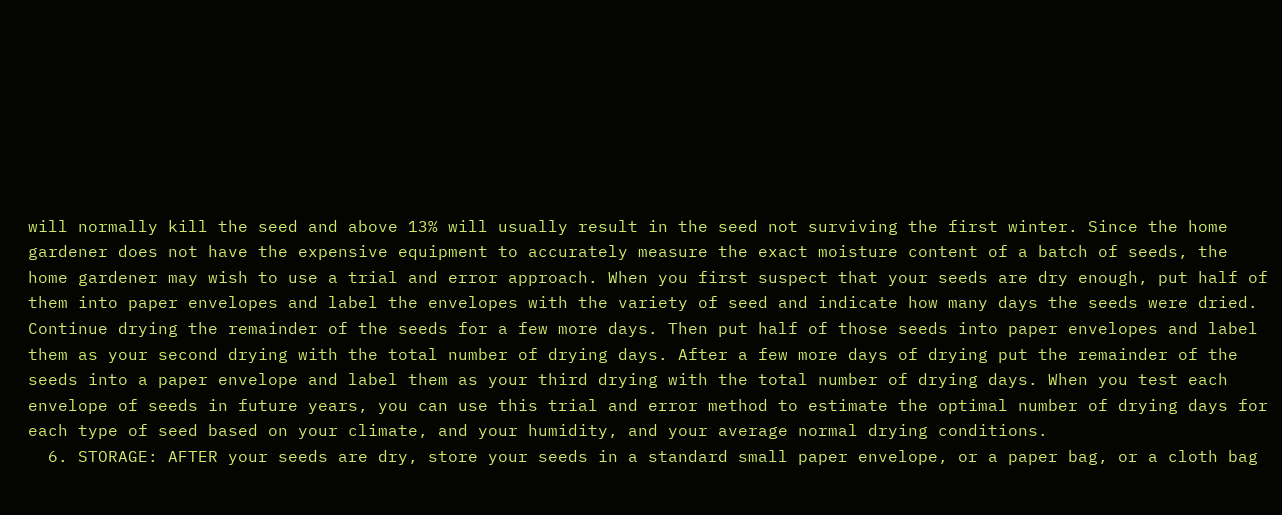will normally kill the seed and above 13% will usually result in the seed not surviving the first winter. Since the home gardener does not have the expensive equipment to accurately measure the exact moisture content of a batch of seeds, the home gardener may wish to use a trial and error approach. When you first suspect that your seeds are dry enough, put half of them into paper envelopes and label the envelopes with the variety of seed and indicate how many days the seeds were dried. Continue drying the remainder of the seeds for a few more days. Then put half of those seeds into paper envelopes and label them as your second drying with the total number of drying days. After a few more days of drying put the remainder of the seeds into a paper envelope and label them as your third drying with the total number of drying days. When you test each envelope of seeds in future years, you can use this trial and error method to estimate the optimal number of drying days for each type of seed based on your climate, and your humidity, and your average normal drying conditions.
  6. STORAGE: AFTER your seeds are dry, store your seeds in a standard small paper envelope, or a paper bag, or a cloth bag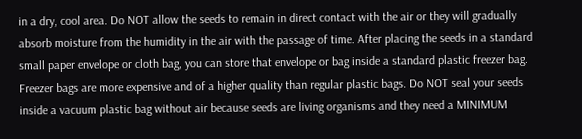in a dry, cool area. Do NOT allow the seeds to remain in direct contact with the air or they will gradually absorb moisture from the humidity in the air with the passage of time. After placing the seeds in a standard small paper envelope or cloth bag, you can store that envelope or bag inside a standard plastic freezer bag. Freezer bags are more expensive and of a higher quality than regular plastic bags. Do NOT seal your seeds inside a vacuum plastic bag without air because seeds are living organisms and they need a MINIMUM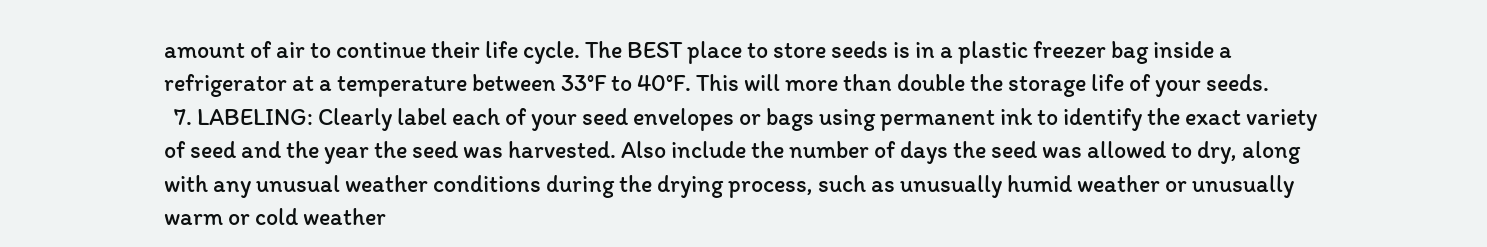amount of air to continue their life cycle. The BEST place to store seeds is in a plastic freezer bag inside a refrigerator at a temperature between 33°F to 40°F. This will more than double the storage life of your seeds.
  7. LABELING: Clearly label each of your seed envelopes or bags using permanent ink to identify the exact variety of seed and the year the seed was harvested. Also include the number of days the seed was allowed to dry, along with any unusual weather conditions during the drying process, such as unusually humid weather or unusually warm or cold weather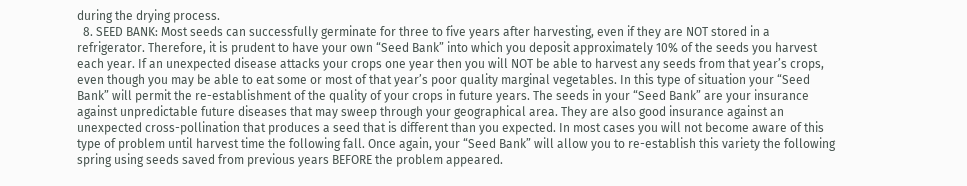during the drying process.
  8. SEED BANK: Most seeds can successfully germinate for three to five years after harvesting, even if they are NOT stored in a refrigerator. Therefore, it is prudent to have your own “Seed Bank” into which you deposit approximately 10% of the seeds you harvest each year. If an unexpected disease attacks your crops one year then you will NOT be able to harvest any seeds from that year’s crops, even though you may be able to eat some or most of that year’s poor quality marginal vegetables. In this type of situation your “Seed Bank” will permit the re-establishment of the quality of your crops in future years. The seeds in your “Seed Bank” are your insurance against unpredictable future diseases that may sweep through your geographical area. They are also good insurance against an unexpected cross-pollination that produces a seed that is different than you expected. In most cases you will not become aware of this type of problem until harvest time the following fall. Once again, your “Seed Bank” will allow you to re-establish this variety the following spring using seeds saved from previous years BEFORE the problem appeared.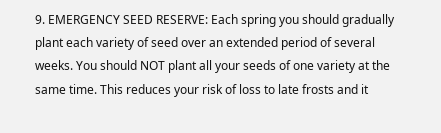9. EMERGENCY SEED RESERVE: Each spring you should gradually plant each variety of seed over an extended period of several weeks. You should NOT plant all your seeds of one variety at the same time. This reduces your risk of loss to late frosts and it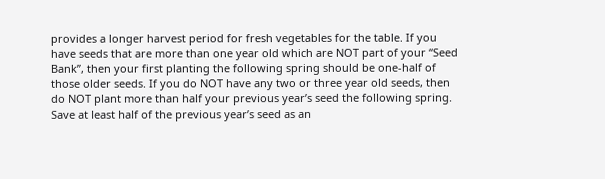provides a longer harvest period for fresh vegetables for the table. If you have seeds that are more than one year old which are NOT part of your “Seed Bank”, then your first planting the following spring should be one-half of those older seeds. If you do NOT have any two or three year old seeds, then do NOT plant more than half your previous year’s seed the following spring. Save at least half of the previous year’s seed as an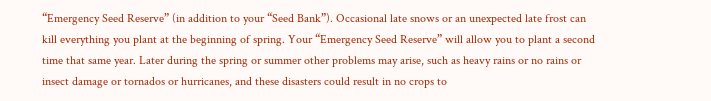“Emergency Seed Reserve” (in addition to your “Seed Bank”). Occasional late snows or an unexpected late frost can kill everything you plant at the beginning of spring. Your “Emergency Seed Reserve” will allow you to plant a second time that same year. Later during the spring or summer other problems may arise, such as heavy rains or no rains or insect damage or tornados or hurricanes, and these disasters could result in no crops to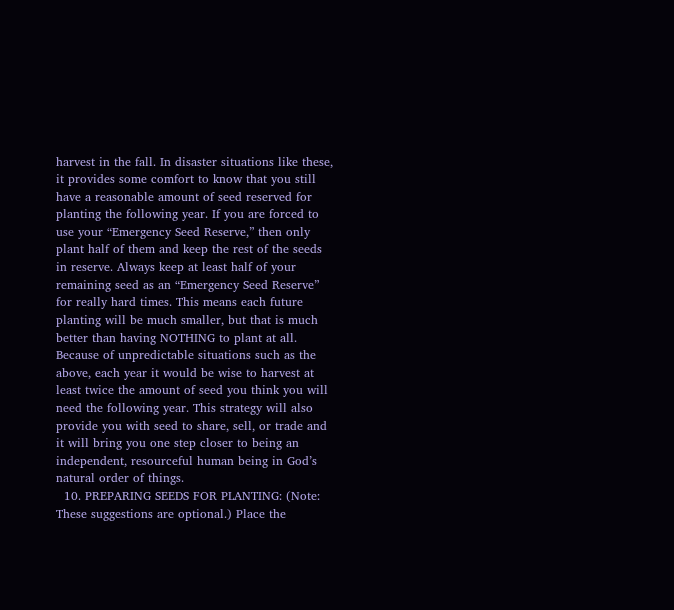harvest in the fall. In disaster situations like these, it provides some comfort to know that you still have a reasonable amount of seed reserved for planting the following year. If you are forced to use your “Emergency Seed Reserve,” then only plant half of them and keep the rest of the seeds in reserve. Always keep at least half of your remaining seed as an “Emergency Seed Reserve” for really hard times. This means each future planting will be much smaller, but that is much better than having NOTHING to plant at all. Because of unpredictable situations such as the above, each year it would be wise to harvest at least twice the amount of seed you think you will need the following year. This strategy will also provide you with seed to share, sell, or trade and it will bring you one step closer to being an independent, resourceful human being in God’s natural order of things.
  10. PREPARING SEEDS FOR PLANTING: (Note: These suggestions are optional.) Place the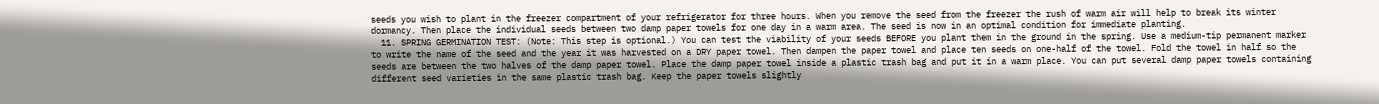seeds you wish to plant in the freezer compartment of your refrigerator for three hours. When you remove the seed from the freezer the rush of warm air will help to break its winter dormancy. Then place the individual seeds between two damp paper towels for one day in a warm area. The seed is now in an optimal condition for immediate planting.
  11. SPRING GERMINATION TEST: (Note: This step is optional.) You can test the viability of your seeds BEFORE you plant them in the ground in the spring. Use a medium-tip permanent marker to write the name of the seed and the year it was harvested on a DRY paper towel. Then dampen the paper towel and place ten seeds on one-half of the towel. Fold the towel in half so the seeds are between the two halves of the damp paper towel. Place the damp paper towel inside a plastic trash bag and put it in a warm place. You can put several damp paper towels containing different seed varieties in the same plastic trash bag. Keep the paper towels slightly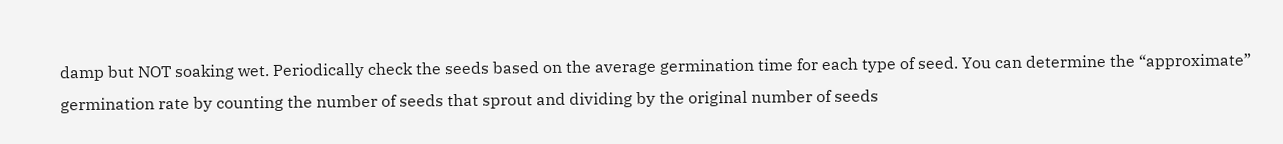damp but NOT soaking wet. Periodically check the seeds based on the average germination time for each type of seed. You can determine the “approximate” germination rate by counting the number of seeds that sprout and dividing by the original number of seeds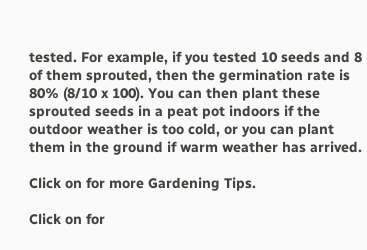tested. For example, if you tested 10 seeds and 8 of them sprouted, then the germination rate is 80% (8/10 x 100). You can then plant these sprouted seeds in a peat pot indoors if the outdoor weather is too cold, or you can plant them in the ground if warm weather has arrived.

Click on for more Gardening Tips.

Click on for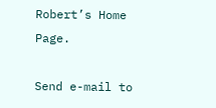Robert’s Home Page.

Send e-mail to